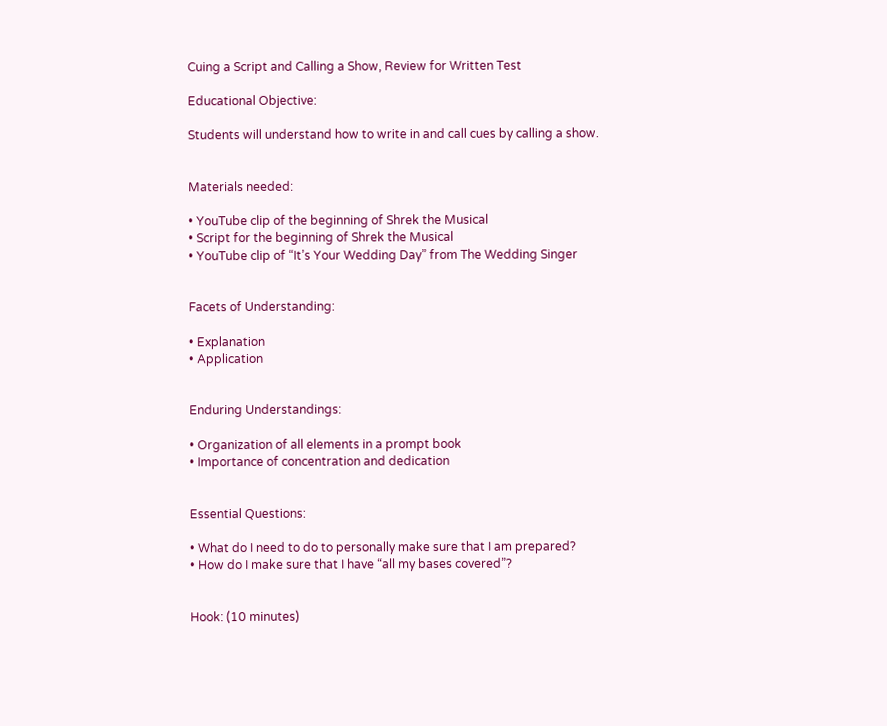Cuing a Script and Calling a Show, Review for Written Test

Educational Objective:

Students will understand how to write in and call cues by calling a show.


Materials needed:

• YouTube clip of the beginning of Shrek the Musical
• Script for the beginning of Shrek the Musical
• YouTube clip of “It’s Your Wedding Day” from The Wedding Singer


Facets of Understanding:

• Explanation
• Application


Enduring Understandings:

• Organization of all elements in a prompt book
• Importance of concentration and dedication


Essential Questions:

• What do I need to do to personally make sure that I am prepared?
• How do I make sure that I have “all my bases covered”?


Hook: (10 minutes)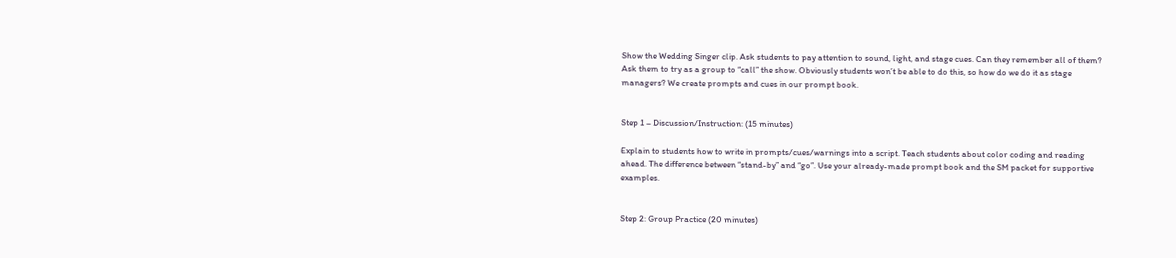Show the Wedding Singer clip. Ask students to pay attention to sound, light, and stage cues. Can they remember all of them? Ask them to try as a group to “call” the show. Obviously students won’t be able to do this, so how do we do it as stage managers? We create prompts and cues in our prompt book.


Step 1 – Discussion/Instruction: (15 minutes)

Explain to students how to write in prompts/cues/warnings into a script. Teach students about color coding and reading ahead. The difference between “stand-by” and “go”. Use your already-made prompt book and the SM packet for supportive examples.


Step 2: Group Practice (20 minutes)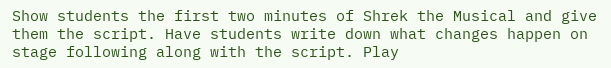Show students the first two minutes of Shrek the Musical and give them the script. Have students write down what changes happen on stage following along with the script. Play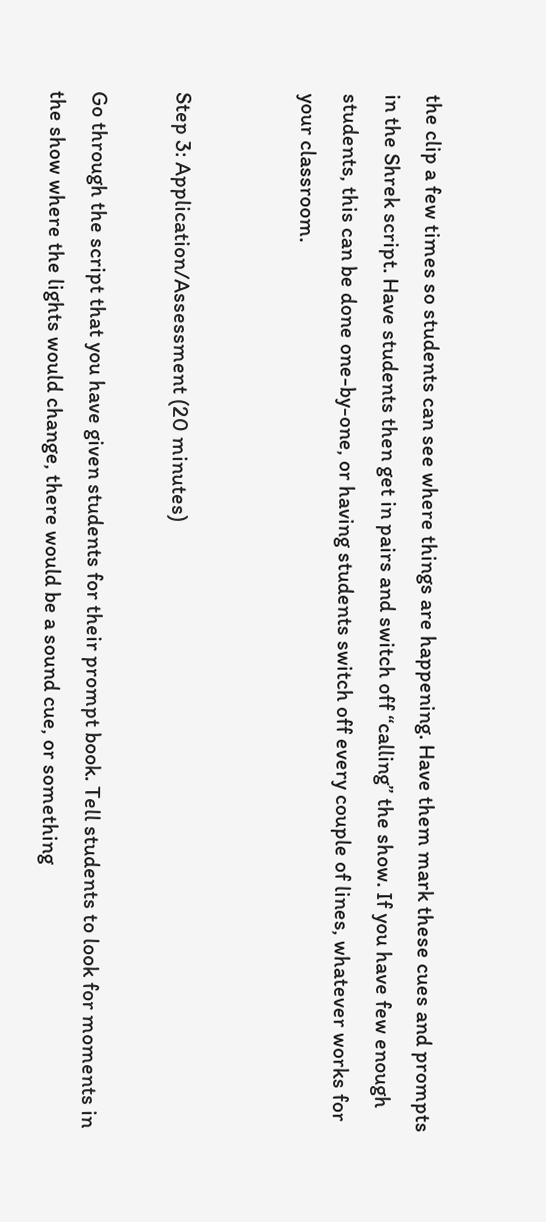the clip a few times so students can see where things are happening. Have them mark these cues and prompts in the Shrek script. Have students then get in pairs and switch off “calling” the show. If you have few enough students, this can be done one-by-one, or having students switch off every couple of lines, whatever works for your classroom.


Step 3: Application/Assessment (20 minutes)

Go through the script that you have given students for their prompt book. Tell students to look for moments in the show where the lights would change, there would be a sound cue, or something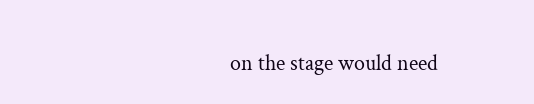on the stage would need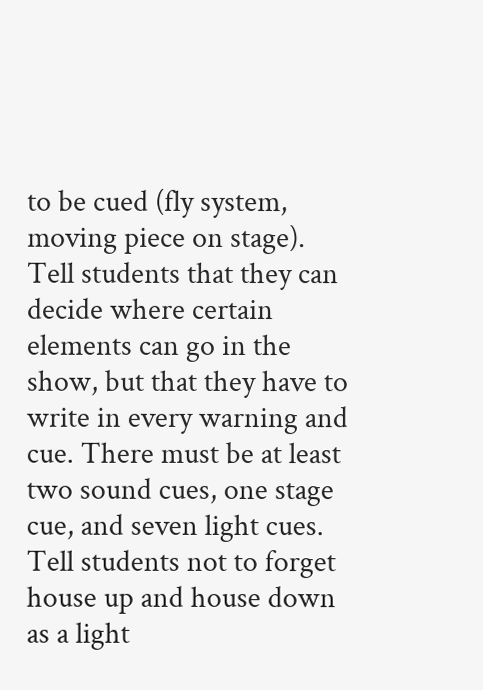to be cued (fly system, moving piece on stage). Tell students that they can decide where certain elements can go in the show, but that they have to write in every warning and cue. There must be at least two sound cues, one stage cue, and seven light cues. Tell students not to forget house up and house down as a light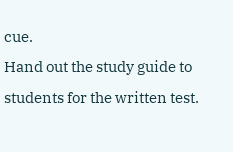cue.
Hand out the study guide to students for the written test.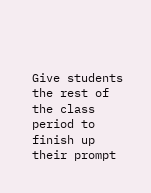Give students the rest of the class period to finish up their prompt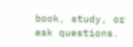book, study, or ask questions.